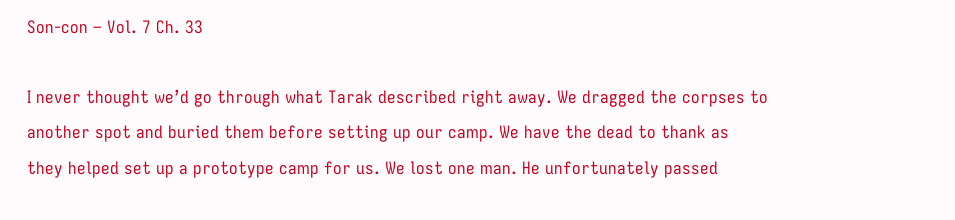Son-con – Vol. 7 Ch. 33

I never thought we’d go through what Tarak described right away. We dragged the corpses to another spot and buried them before setting up our camp. We have the dead to thank as they helped set up a prototype camp for us. We lost one man. He unfortunately passed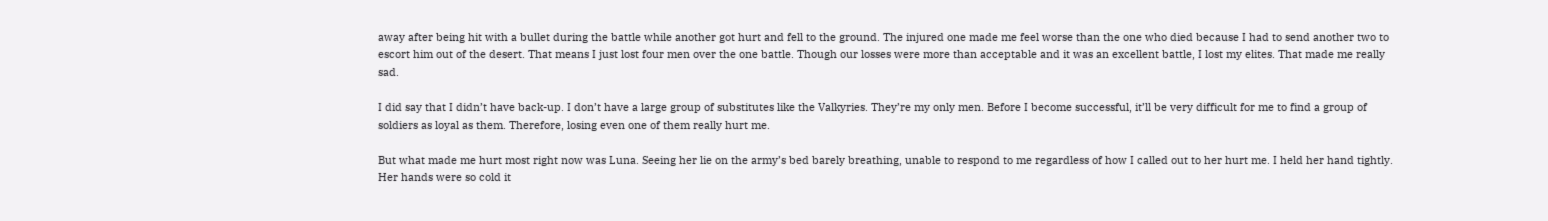away after being hit with a bullet during the battle while another got hurt and fell to the ground. The injured one made me feel worse than the one who died because I had to send another two to escort him out of the desert. That means I just lost four men over the one battle. Though our losses were more than acceptable and it was an excellent battle, I lost my elites. That made me really sad.

I did say that I didn’t have back-up. I don’t have a large group of substitutes like the Valkyries. They’re my only men. Before I become successful, it’ll be very difficult for me to find a group of soldiers as loyal as them. Therefore, losing even one of them really hurt me.

But what made me hurt most right now was Luna. Seeing her lie on the army’s bed barely breathing, unable to respond to me regardless of how I called out to her hurt me. I held her hand tightly. Her hands were so cold it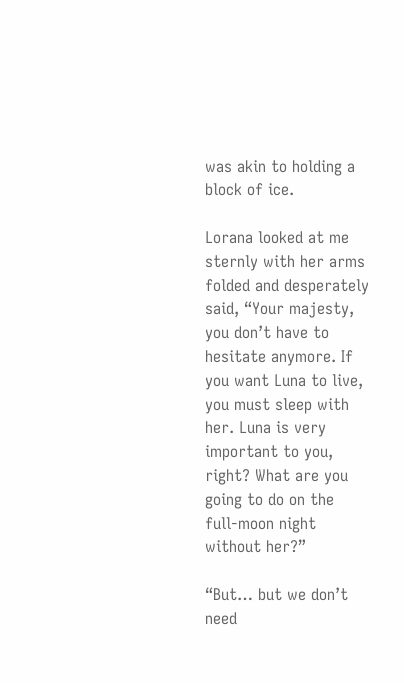was akin to holding a block of ice.

Lorana looked at me sternly with her arms folded and desperately said, “Your majesty, you don’t have to hesitate anymore. If you want Luna to live, you must sleep with her. Luna is very important to you, right? What are you going to do on the full-moon night without her?”

“But… but we don’t need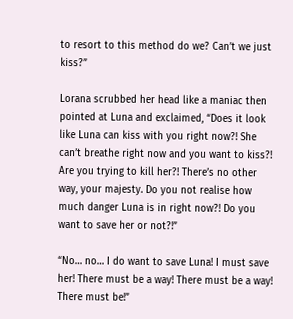to resort to this method do we? Can’t we just kiss?”

Lorana scrubbed her head like a maniac then pointed at Luna and exclaimed, “Does it look like Luna can kiss with you right now?! She can’t breathe right now and you want to kiss?! Are you trying to kill her?! There’s no other way, your majesty. Do you not realise how much danger Luna is in right now?! Do you want to save her or not?!”

“No… no… I do want to save Luna! I must save her! There must be a way! There must be a way! There must be!”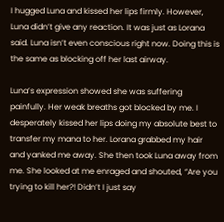I hugged Luna and kissed her lips firmly. However, Luna didn’t give any reaction. It was just as Lorana said. Luna isn’t even conscious right now. Doing this is the same as blocking off her last airway.

Luna’s expression showed she was suffering painfully. Her weak breaths got blocked by me. I desperately kissed her lips doing my absolute best to transfer my mana to her. Lorana grabbed my hair and yanked me away. She then took Luna away from me. She looked at me enraged and shouted, “Are you trying to kill her?! Didn’t I just say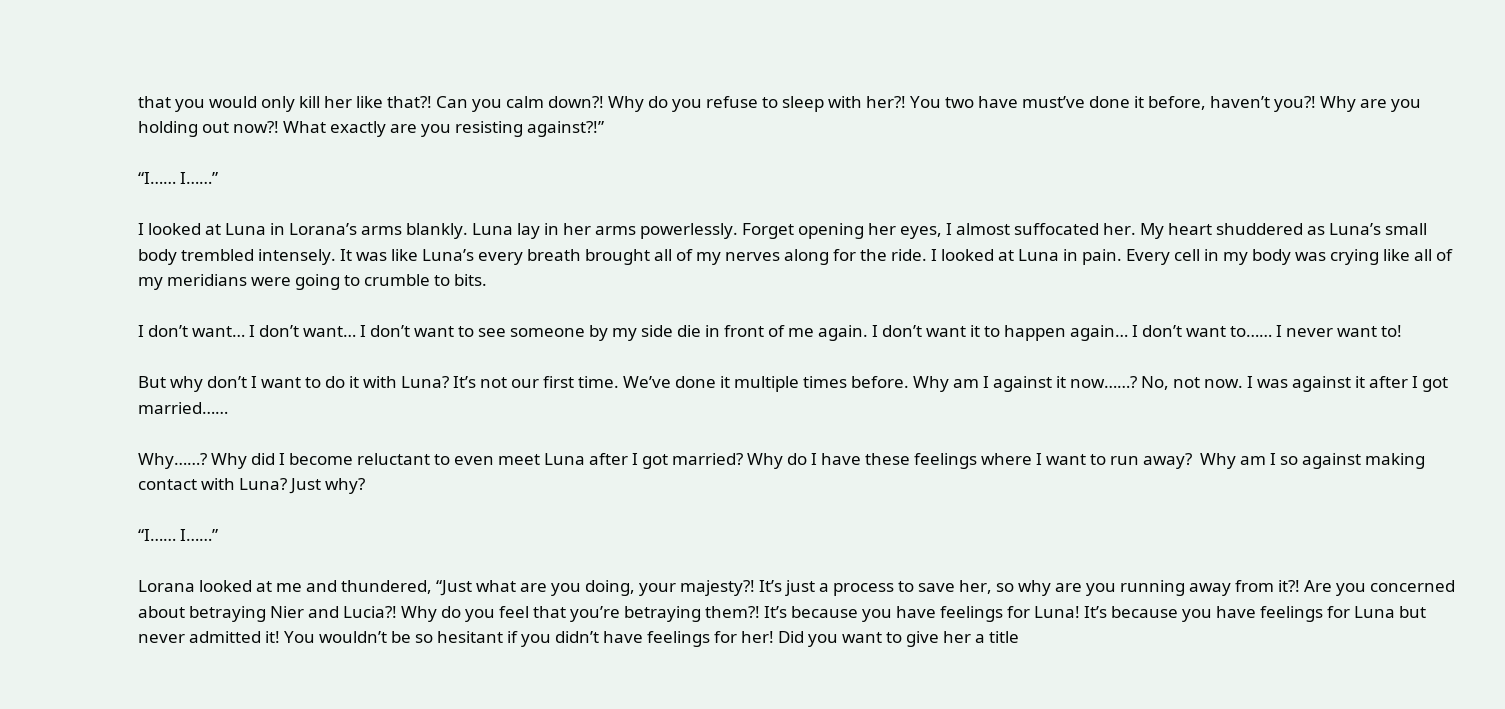that you would only kill her like that?! Can you calm down?! Why do you refuse to sleep with her?! You two have must’ve done it before, haven’t you?! Why are you holding out now?! What exactly are you resisting against?!”

“I…… I……”

I looked at Luna in Lorana’s arms blankly. Luna lay in her arms powerlessly. Forget opening her eyes, I almost suffocated her. My heart shuddered as Luna’s small body trembled intensely. It was like Luna’s every breath brought all of my nerves along for the ride. I looked at Luna in pain. Every cell in my body was crying like all of my meridians were going to crumble to bits.

I don’t want… I don’t want… I don’t want to see someone by my side die in front of me again. I don’t want it to happen again… I don’t want to…… I never want to!

But why don’t I want to do it with Luna? It’s not our first time. We’ve done it multiple times before. Why am I against it now……? No, not now. I was against it after I got married……

Why……? Why did I become reluctant to even meet Luna after I got married? Why do I have these feelings where I want to run away?  Why am I so against making contact with Luna? Just why?

“I…… I……”

Lorana looked at me and thundered, “Just what are you doing, your majesty?! It’s just a process to save her, so why are you running away from it?! Are you concerned about betraying Nier and Lucia?! Why do you feel that you’re betraying them?! It’s because you have feelings for Luna! It’s because you have feelings for Luna but never admitted it! You wouldn’t be so hesitant if you didn’t have feelings for her! Did you want to give her a title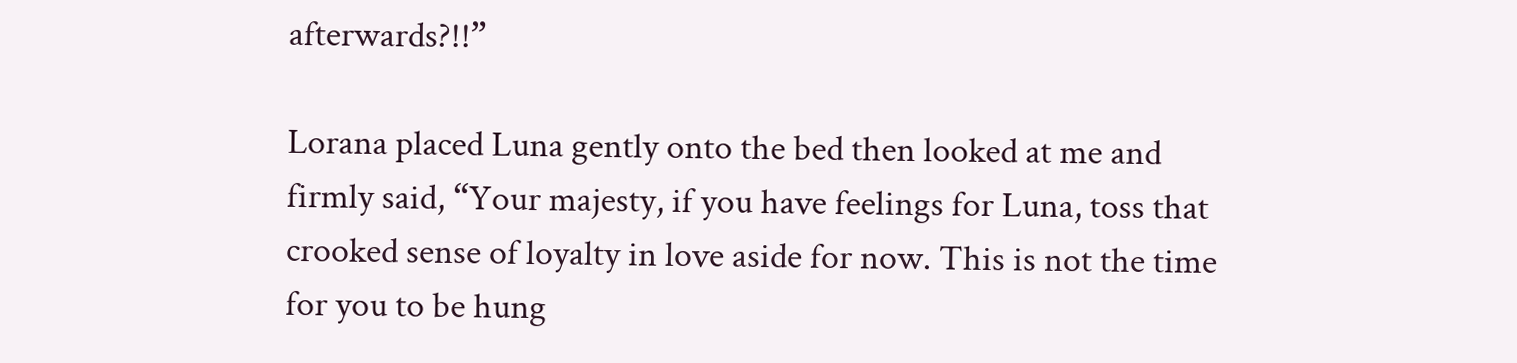afterwards?!!”

Lorana placed Luna gently onto the bed then looked at me and firmly said, “Your majesty, if you have feelings for Luna, toss that crooked sense of loyalty in love aside for now. This is not the time for you to be hung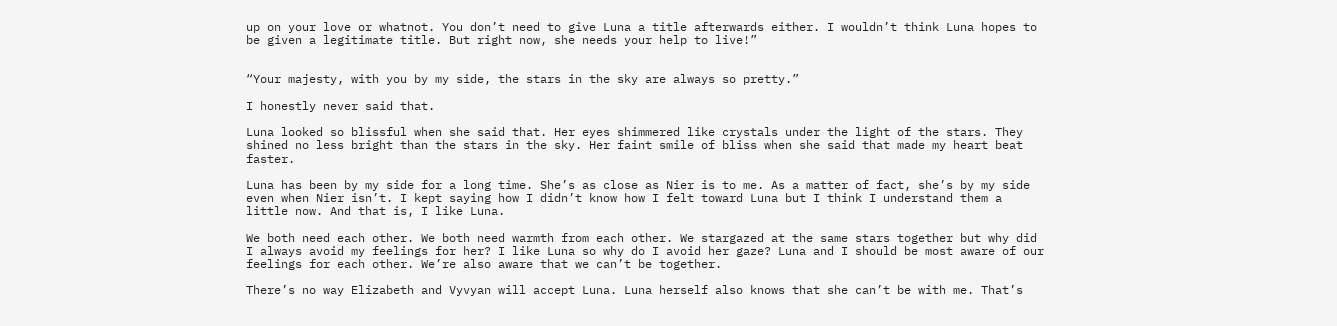up on your love or whatnot. You don’t need to give Luna a title afterwards either. I wouldn’t think Luna hopes to be given a legitimate title. But right now, she needs your help to live!”


“Your majesty, with you by my side, the stars in the sky are always so pretty.”

I honestly never said that.

Luna looked so blissful when she said that. Her eyes shimmered like crystals under the light of the stars. They shined no less bright than the stars in the sky. Her faint smile of bliss when she said that made my heart beat faster.

Luna has been by my side for a long time. She’s as close as Nier is to me. As a matter of fact, she’s by my side even when Nier isn’t. I kept saying how I didn’t know how I felt toward Luna but I think I understand them a little now. And that is, I like Luna.

We both need each other. We both need warmth from each other. We stargazed at the same stars together but why did I always avoid my feelings for her? I like Luna so why do I avoid her gaze? Luna and I should be most aware of our feelings for each other. We’re also aware that we can’t be together.

There’s no way Elizabeth and Vyvyan will accept Luna. Luna herself also knows that she can’t be with me. That’s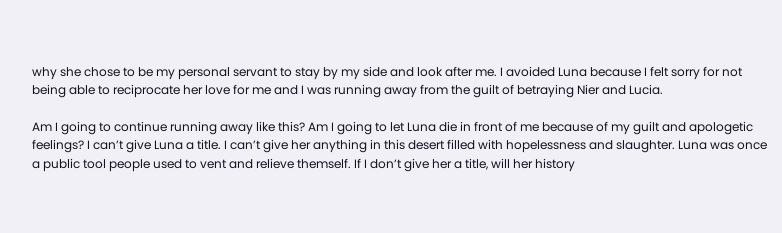why she chose to be my personal servant to stay by my side and look after me. I avoided Luna because I felt sorry for not being able to reciprocate her love for me and I was running away from the guilt of betraying Nier and Lucia.

Am I going to continue running away like this? Am I going to let Luna die in front of me because of my guilt and apologetic feelings? I can’t give Luna a title. I can’t give her anything in this desert filled with hopelessness and slaughter. Luna was once a public tool people used to vent and relieve themself. If I don’t give her a title, will her history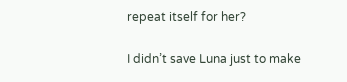repeat itself for her?

I didn’t save Luna just to make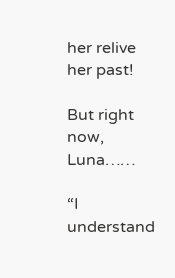her relive her past!

But right now, Luna……

“I understand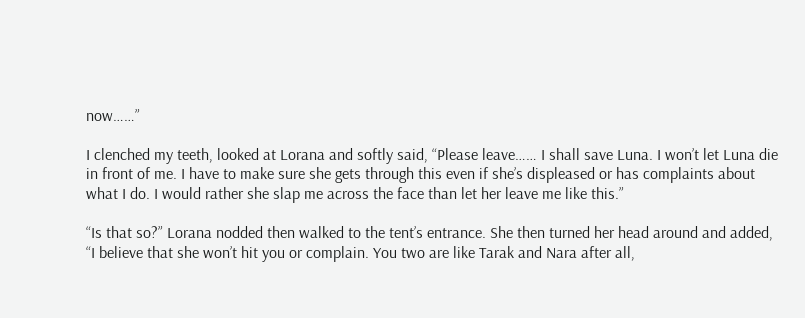now……”

I clenched my teeth, looked at Lorana and softly said, “Please leave…… I shall save Luna. I won’t let Luna die in front of me. I have to make sure she gets through this even if she’s displeased or has complaints about what I do. I would rather she slap me across the face than let her leave me like this.”

“Is that so?” Lorana nodded then walked to the tent’s entrance. She then turned her head around and added, “I believe that she won’t hit you or complain. You two are like Tarak and Nara after all,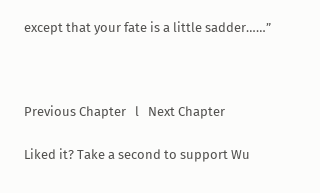except that your fate is a little sadder……”



Previous Chapter   l   Next Chapter

Liked it? Take a second to support Wu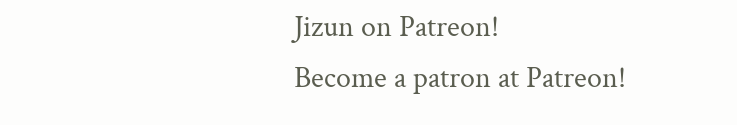Jizun on Patreon!
Become a patron at Patreon!